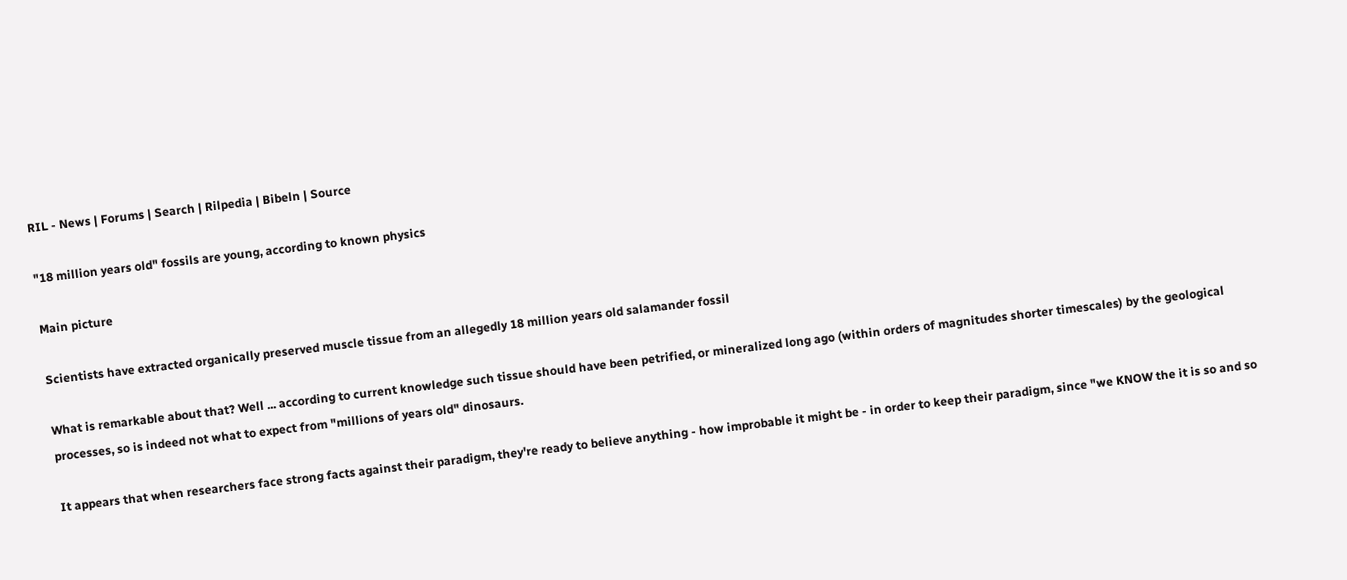RIL - News | Forums | Search | Rilpedia | Bibeln | Source

"18 million years old" fossils are young, according to known physics

Main picture

Scientists have extracted organically preserved muscle tissue from an allegedly 18 million years old salamander fossil

What is remarkable about that? Well ... according to current knowledge such tissue should have been petrified, or mineralized long ago (within orders of magnitudes shorter timescales) by the geological processes, so is indeed not what to expect from "millions of years old" dinosaurs.

It appears that when researchers face strong facts against their paradigm, they're ready to believe anything - how improbable it might be - in order to keep their paradigm, since "we KNOW the it is so and so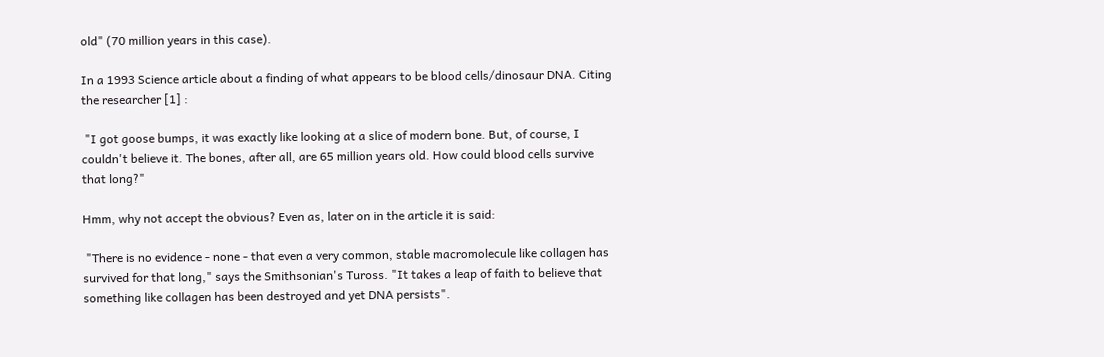old" (70 million years in this case).

In a 1993 Science article about a finding of what appears to be blood cells/dinosaur DNA. Citing the researcher [1] :

 "I got goose bumps, it was exactly like looking at a slice of modern bone. But, of course, I couldn't believe it. The bones, after all, are 65 million years old. How could blood cells survive that long?"

Hmm, why not accept the obvious? Even as, later on in the article it is said:

 "There is no evidence - none - that even a very common, stable macromolecule like collagen has survived for that long," says the Smithsonian's Tuross. "It takes a leap of faith to believe that something like collagen has been destroyed and yet DNA persists".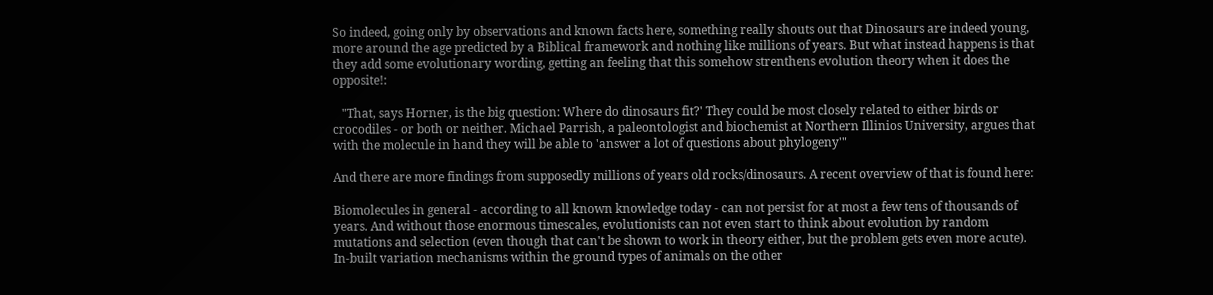So indeed, going only by observations and known facts here, something really shouts out that Dinosaurs are indeed young, more around the age predicted by a Biblical framework and nothing like millions of years. But what instead happens is that they add some evolutionary wording, getting an feeling that this somehow strenthens evolution theory when it does the opposite!:

   "That, says Horner, is the big question: Where do dinosaurs fit?' They could be most closely related to either birds or crocodiles - or both or neither. Michael Parrish, a paleontologist and biochemist at Northern Illinios University, argues that with the molecule in hand they will be able to 'answer a lot of questions about phylogeny'"

And there are more findings from supposedly millions of years old rocks/dinosaurs. A recent overview of that is found here:

Biomolecules in general - according to all known knowledge today - can not persist for at most a few tens of thousands of years. And without those enormous timescales, evolutionists can not even start to think about evolution by random mutations and selection (even though that can't be shown to work in theory either, but the problem gets even more acute). In-built variation mechanisms within the ground types of animals on the other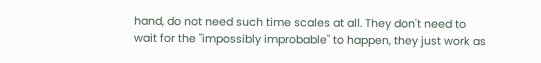hand, do not need such time scales at all. They don't need to wait for the "impossibly improbable" to happen, they just work as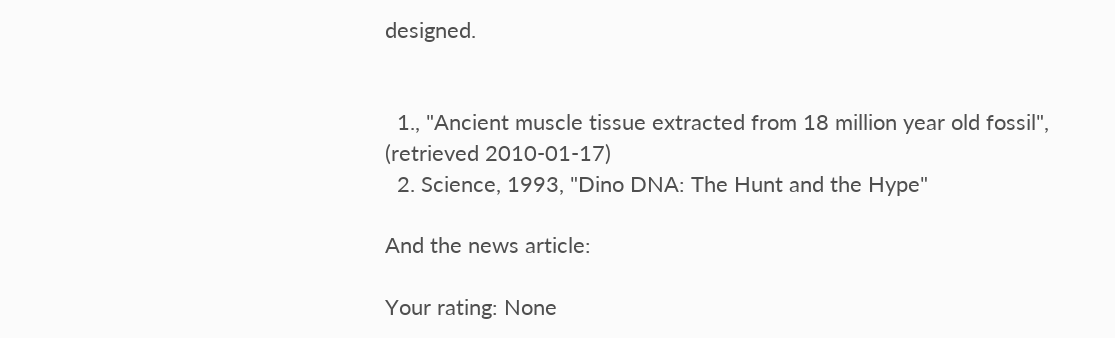designed.


  1., "Ancient muscle tissue extracted from 18 million year old fossil", (retrieved 2010-01-17)
  2. Science, 1993, "Dino DNA: The Hunt and the Hype"

And the news article:

Your rating: None